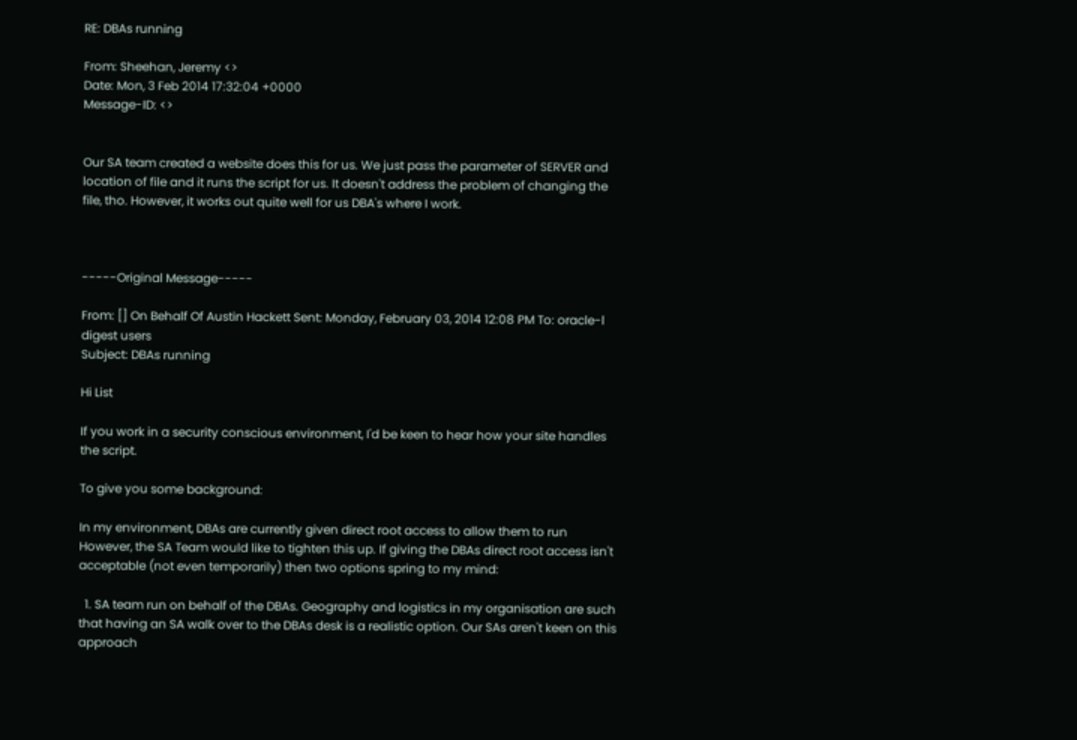RE: DBAs running

From: Sheehan, Jeremy <>
Date: Mon, 3 Feb 2014 17:32:04 +0000
Message-ID: <>


Our SA team created a website does this for us. We just pass the parameter of SERVER and location of file and it runs the script for us. It doesn't address the problem of changing the file, tho. However, it works out quite well for us DBA's where I work.



-----Original Message-----

From: [] On Behalf Of Austin Hackett Sent: Monday, February 03, 2014 12:08 PM To: oracle-l digest users
Subject: DBAs running

Hi List

If you work in a security conscious environment, I'd be keen to hear how your site handles the script.

To give you some background:

In my environment, DBAs are currently given direct root access to allow them to run However, the SA Team would like to tighten this up. If giving the DBAs direct root access isn't acceptable (not even temporarily) then two options spring to my mind:

  1. SA team run on behalf of the DBAs. Geography and logistics in my organisation are such that having an SA walk over to the DBAs desk is a realistic option. Our SAs aren't keen on this approach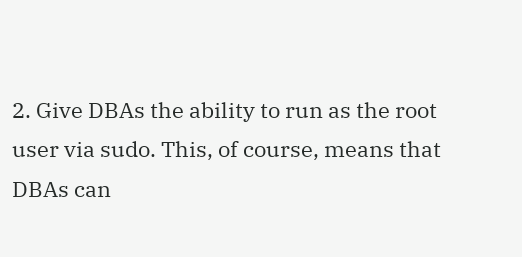2. Give DBAs the ability to run as the root user via sudo. This, of course, means that DBAs can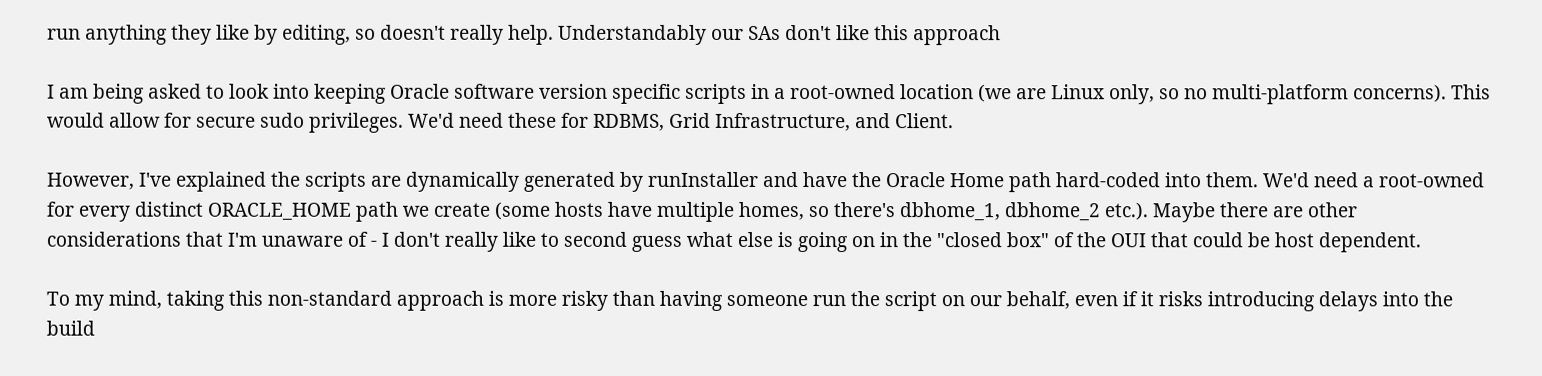run anything they like by editing, so doesn't really help. Understandably our SAs don't like this approach

I am being asked to look into keeping Oracle software version specific scripts in a root-owned location (we are Linux only, so no multi-platform concerns). This would allow for secure sudo privileges. We'd need these for RDBMS, Grid Infrastructure, and Client.

However, I've explained the scripts are dynamically generated by runInstaller and have the Oracle Home path hard-coded into them. We'd need a root-owned for every distinct ORACLE_HOME path we create (some hosts have multiple homes, so there's dbhome_1, dbhome_2 etc.). Maybe there are other considerations that I'm unaware of - I don't really like to second guess what else is going on in the "closed box" of the OUI that could be host dependent.

To my mind, taking this non-standard approach is more risky than having someone run the script on our behalf, even if it risks introducing delays into the build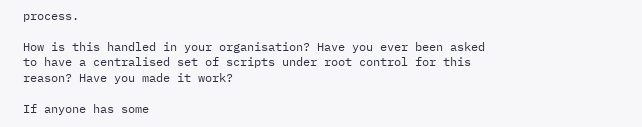process.

How is this handled in your organisation? Have you ever been asked to have a centralised set of scripts under root control for this reason? Have you made it work?

If anyone has some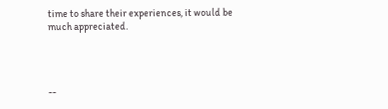time to share their experiences, it would be much appreciated.




--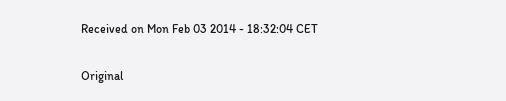Received on Mon Feb 03 2014 - 18:32:04 CET

Original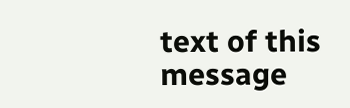text of this message